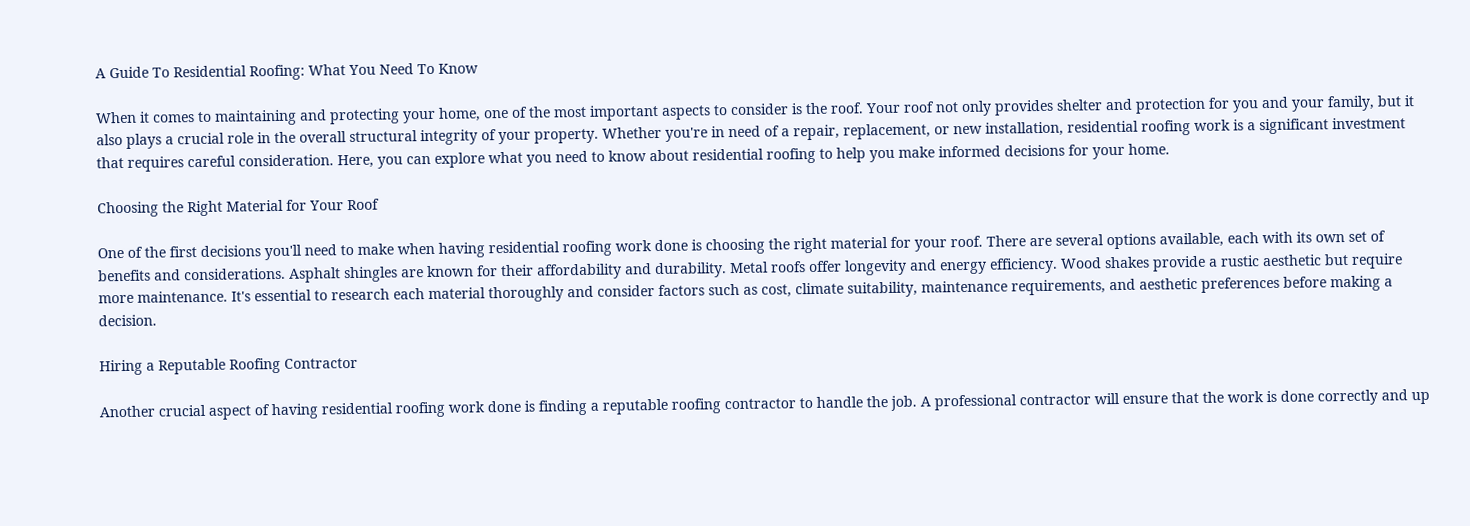A Guide To Residential Roofing: What You Need To Know

When it comes to maintaining and protecting your home, one of the most important aspects to consider is the roof. Your roof not only provides shelter and protection for you and your family, but it also plays a crucial role in the overall structural integrity of your property. Whether you're in need of a repair, replacement, or new installation, residential roofing work is a significant investment that requires careful consideration. Here, you can explore what you need to know about residential roofing to help you make informed decisions for your home.

Choosing the Right Material for Your Roof

One of the first decisions you'll need to make when having residential roofing work done is choosing the right material for your roof. There are several options available, each with its own set of benefits and considerations. Asphalt shingles are known for their affordability and durability. Metal roofs offer longevity and energy efficiency. Wood shakes provide a rustic aesthetic but require more maintenance. It's essential to research each material thoroughly and consider factors such as cost, climate suitability, maintenance requirements, and aesthetic preferences before making a decision.

Hiring a Reputable Roofing Contractor

Another crucial aspect of having residential roofing work done is finding a reputable roofing contractor to handle the job. A professional contractor will ensure that the work is done correctly and up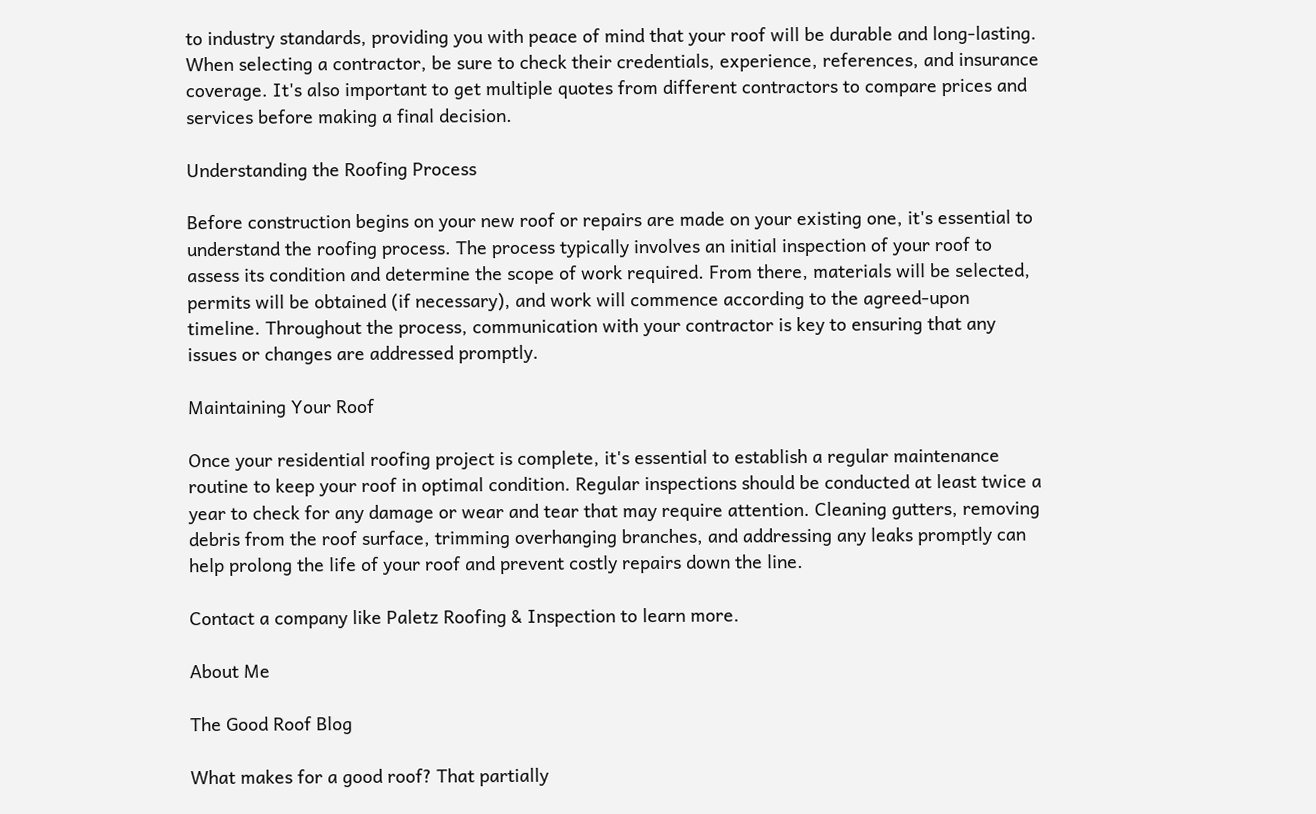to industry standards, providing you with peace of mind that your roof will be durable and long-lasting. When selecting a contractor, be sure to check their credentials, experience, references, and insurance coverage. It's also important to get multiple quotes from different contractors to compare prices and services before making a final decision.

Understanding the Roofing Process

Before construction begins on your new roof or repairs are made on your existing one, it's essential to understand the roofing process. The process typically involves an initial inspection of your roof to assess its condition and determine the scope of work required. From there, materials will be selected, permits will be obtained (if necessary), and work will commence according to the agreed-upon timeline. Throughout the process, communication with your contractor is key to ensuring that any issues or changes are addressed promptly.

Maintaining Your Roof

Once your residential roofing project is complete, it's essential to establish a regular maintenance routine to keep your roof in optimal condition. Regular inspections should be conducted at least twice a year to check for any damage or wear and tear that may require attention. Cleaning gutters, removing debris from the roof surface, trimming overhanging branches, and addressing any leaks promptly can help prolong the life of your roof and prevent costly repairs down the line.

Contact a company like Paletz Roofing & Inspection to learn more.

About Me

The Good Roof Blog

What makes for a good roof? That partially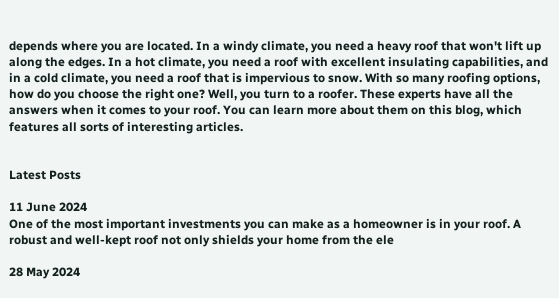depends where you are located. In a windy climate, you need a heavy roof that won't lift up along the edges. In a hot climate, you need a roof with excellent insulating capabilities, and in a cold climate, you need a roof that is impervious to snow. With so many roofing options, how do you choose the right one? Well, you turn to a roofer. These experts have all the answers when it comes to your roof. You can learn more about them on this blog, which features all sorts of interesting articles.


Latest Posts

11 June 2024
One of the most important investments you can make as a homeowner is in your roof. A robust and well-kept roof not only shields your home from the ele

28 May 2024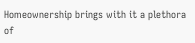Homeownership brings with it a plethora of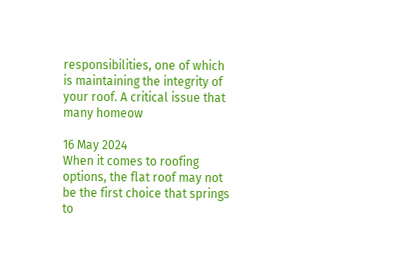responsibilities, one of which is maintaining the integrity of your roof. A critical issue that many homeow

16 May 2024
When it comes to roofing options, the flat roof may not be the first choice that springs to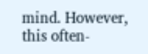mind. However, this often-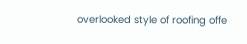overlooked style of roofing offe